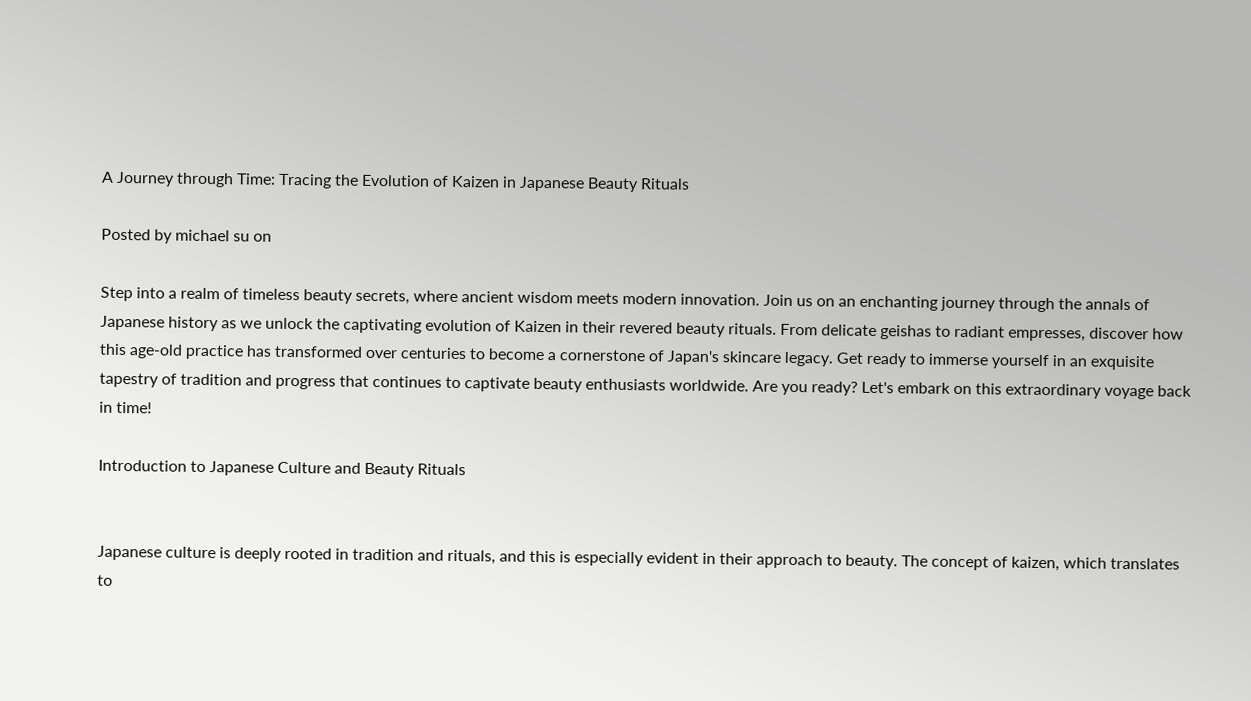A Journey through Time: Tracing the Evolution of Kaizen in Japanese Beauty Rituals

Posted by michael su on

Step into a realm of timeless beauty secrets, where ancient wisdom meets modern innovation. Join us on an enchanting journey through the annals of Japanese history as we unlock the captivating evolution of Kaizen in their revered beauty rituals. From delicate geishas to radiant empresses, discover how this age-old practice has transformed over centuries to become a cornerstone of Japan's skincare legacy. Get ready to immerse yourself in an exquisite tapestry of tradition and progress that continues to captivate beauty enthusiasts worldwide. Are you ready? Let's embark on this extraordinary voyage back in time!

Introduction to Japanese Culture and Beauty Rituals


Japanese culture is deeply rooted in tradition and rituals, and this is especially evident in their approach to beauty. The concept of kaizen, which translates to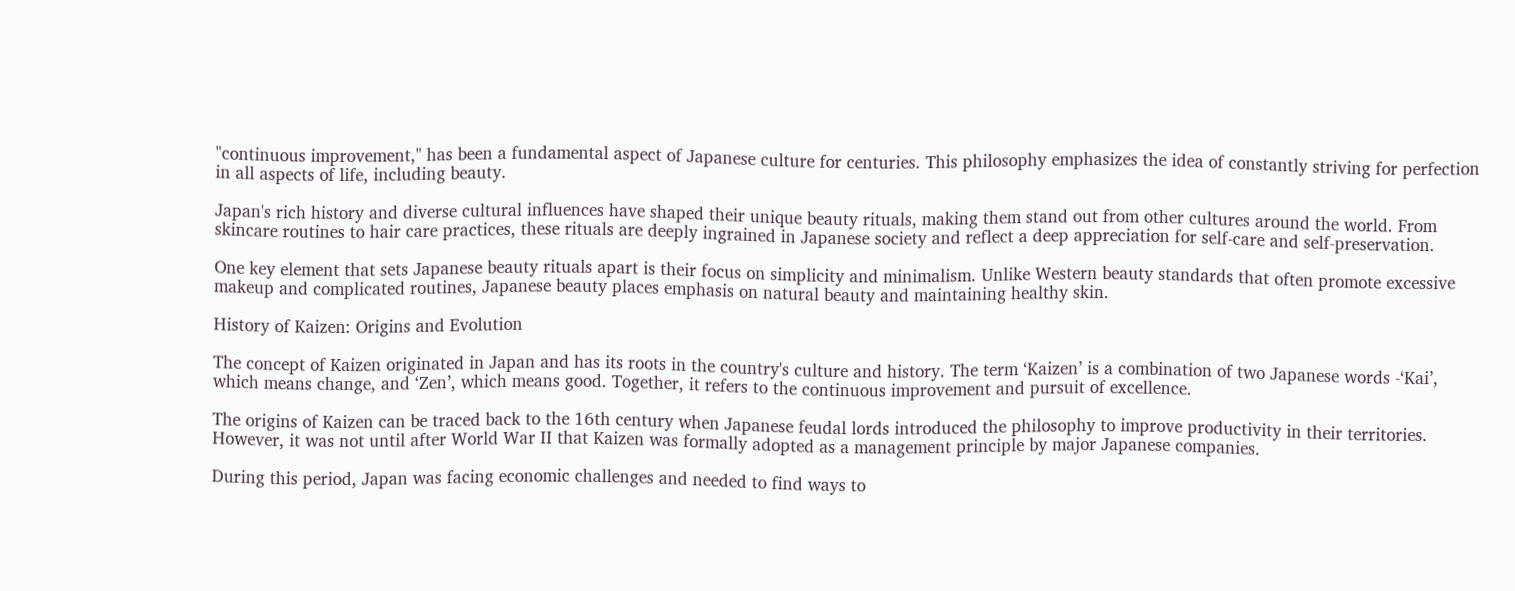"continuous improvement," has been a fundamental aspect of Japanese culture for centuries. This philosophy emphasizes the idea of constantly striving for perfection in all aspects of life, including beauty.

Japan's rich history and diverse cultural influences have shaped their unique beauty rituals, making them stand out from other cultures around the world. From skincare routines to hair care practices, these rituals are deeply ingrained in Japanese society and reflect a deep appreciation for self-care and self-preservation.

One key element that sets Japanese beauty rituals apart is their focus on simplicity and minimalism. Unlike Western beauty standards that often promote excessive makeup and complicated routines, Japanese beauty places emphasis on natural beauty and maintaining healthy skin.

History of Kaizen: Origins and Evolution

The concept of Kaizen originated in Japan and has its roots in the country's culture and history. The term ‘Kaizen’ is a combination of two Japanese words -‘Kai’, which means change, and ‘Zen’, which means good. Together, it refers to the continuous improvement and pursuit of excellence.

The origins of Kaizen can be traced back to the 16th century when Japanese feudal lords introduced the philosophy to improve productivity in their territories. However, it was not until after World War II that Kaizen was formally adopted as a management principle by major Japanese companies.

During this period, Japan was facing economic challenges and needed to find ways to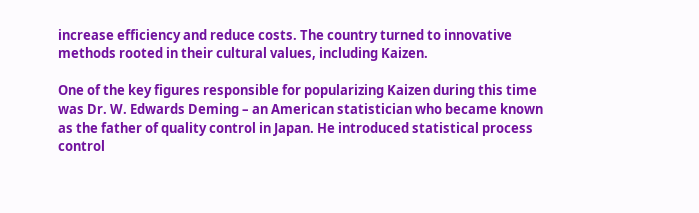increase efficiency and reduce costs. The country turned to innovative methods rooted in their cultural values, including Kaizen.

One of the key figures responsible for popularizing Kaizen during this time was Dr. W. Edwards Deming – an American statistician who became known as the father of quality control in Japan. He introduced statistical process control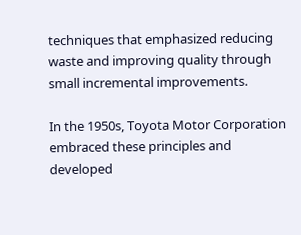techniques that emphasized reducing waste and improving quality through small incremental improvements.

In the 1950s, Toyota Motor Corporation embraced these principles and developed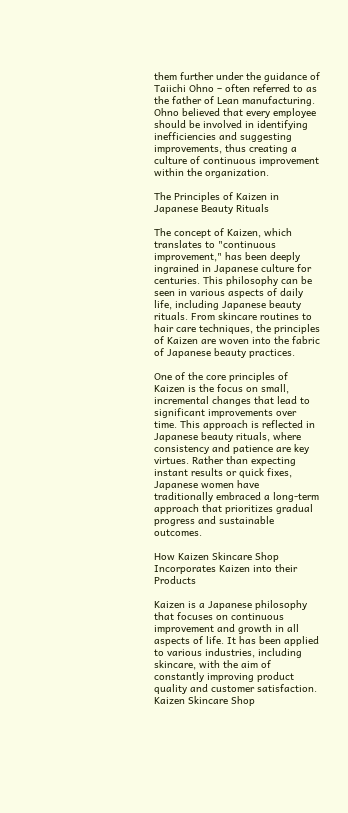them further under the guidance of Taiichi Ohno – often referred to as the father of Lean manufacturing. Ohno believed that every employee should be involved in identifying inefficiencies and suggesting improvements, thus creating a culture of continuous improvement within the organization.

The Principles of Kaizen in Japanese Beauty Rituals

The concept of Kaizen, which translates to "continuous improvement," has been deeply ingrained in Japanese culture for centuries. This philosophy can be seen in various aspects of daily life, including Japanese beauty rituals. From skincare routines to hair care techniques, the principles of Kaizen are woven into the fabric of Japanese beauty practices.

One of the core principles of Kaizen is the focus on small, incremental changes that lead to significant improvements over time. This approach is reflected in Japanese beauty rituals, where consistency and patience are key virtues. Rather than expecting instant results or quick fixes, Japanese women have traditionally embraced a long-term approach that prioritizes gradual progress and sustainable outcomes.

How Kaizen Skincare Shop Incorporates Kaizen into their Products

Kaizen is a Japanese philosophy that focuses on continuous improvement and growth in all aspects of life. It has been applied to various industries, including skincare, with the aim of constantly improving product quality and customer satisfaction. Kaizen Skincare Shop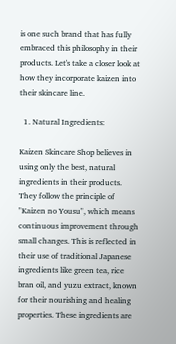is one such brand that has fully embraced this philosophy in their products. Let's take a closer look at how they incorporate kaizen into their skincare line.

  1. Natural Ingredients:

Kaizen Skincare Shop believes in using only the best, natural ingredients in their products. They follow the principle of "Kaizen no Yousu", which means continuous improvement through small changes. This is reflected in their use of traditional Japanese ingredients like green tea, rice bran oil, and yuzu extract, known for their nourishing and healing properties. These ingredients are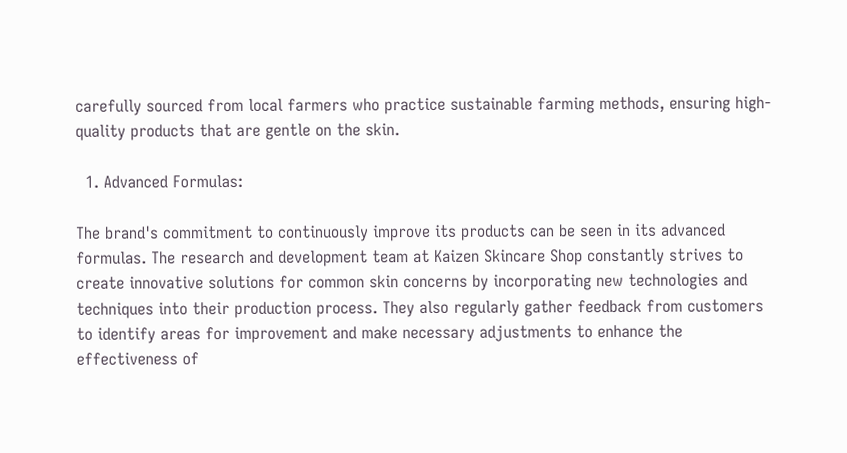carefully sourced from local farmers who practice sustainable farming methods, ensuring high-quality products that are gentle on the skin.

  1. Advanced Formulas:

The brand's commitment to continuously improve its products can be seen in its advanced formulas. The research and development team at Kaizen Skincare Shop constantly strives to create innovative solutions for common skin concerns by incorporating new technologies and techniques into their production process. They also regularly gather feedback from customers to identify areas for improvement and make necessary adjustments to enhance the effectiveness of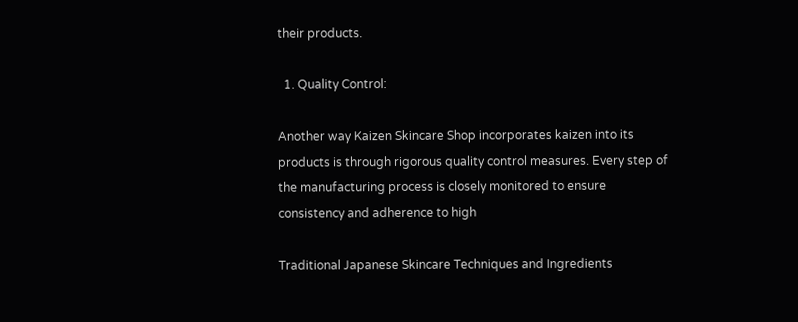their products.

  1. Quality Control:

Another way Kaizen Skincare Shop incorporates kaizen into its products is through rigorous quality control measures. Every step of the manufacturing process is closely monitored to ensure consistency and adherence to high

Traditional Japanese Skincare Techniques and Ingredients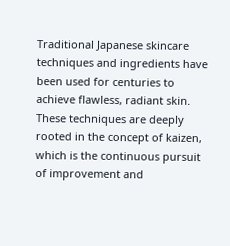Traditional Japanese skincare techniques and ingredients have been used for centuries to achieve flawless, radiant skin. These techniques are deeply rooted in the concept of kaizen, which is the continuous pursuit of improvement and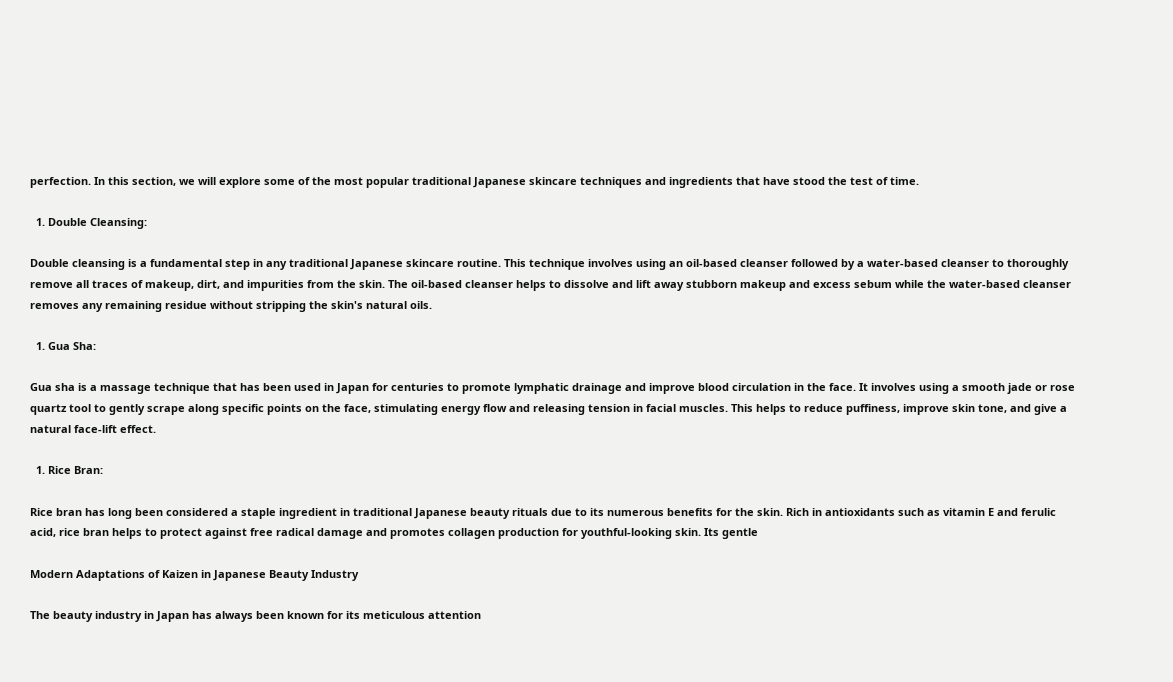perfection. In this section, we will explore some of the most popular traditional Japanese skincare techniques and ingredients that have stood the test of time.

  1. Double Cleansing:

Double cleansing is a fundamental step in any traditional Japanese skincare routine. This technique involves using an oil-based cleanser followed by a water-based cleanser to thoroughly remove all traces of makeup, dirt, and impurities from the skin. The oil-based cleanser helps to dissolve and lift away stubborn makeup and excess sebum while the water-based cleanser removes any remaining residue without stripping the skin's natural oils.

  1. Gua Sha:

Gua sha is a massage technique that has been used in Japan for centuries to promote lymphatic drainage and improve blood circulation in the face. It involves using a smooth jade or rose quartz tool to gently scrape along specific points on the face, stimulating energy flow and releasing tension in facial muscles. This helps to reduce puffiness, improve skin tone, and give a natural face-lift effect.

  1. Rice Bran:

Rice bran has long been considered a staple ingredient in traditional Japanese beauty rituals due to its numerous benefits for the skin. Rich in antioxidants such as vitamin E and ferulic acid, rice bran helps to protect against free radical damage and promotes collagen production for youthful-looking skin. Its gentle

Modern Adaptations of Kaizen in Japanese Beauty Industry

The beauty industry in Japan has always been known for its meticulous attention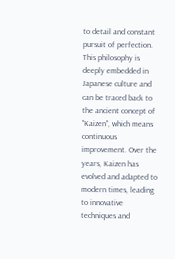to detail and constant pursuit of perfection. This philosophy is deeply embedded in Japanese culture and can be traced back to the ancient concept of "Kaizen", which means continuous improvement. Over the years, Kaizen has evolved and adapted to modern times, leading to innovative techniques and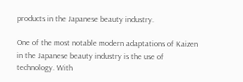products in the Japanese beauty industry.

One of the most notable modern adaptations of Kaizen in the Japanese beauty industry is the use of technology. With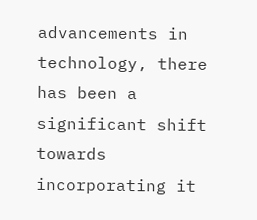advancements in technology, there has been a significant shift towards incorporating it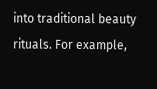into traditional beauty rituals. For example,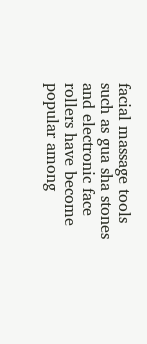facial massage tools such as gua sha stones and electronic face rollers have become popular among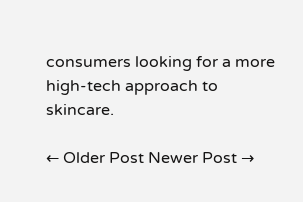consumers looking for a more high-tech approach to skincare.

← Older Post Newer Post →